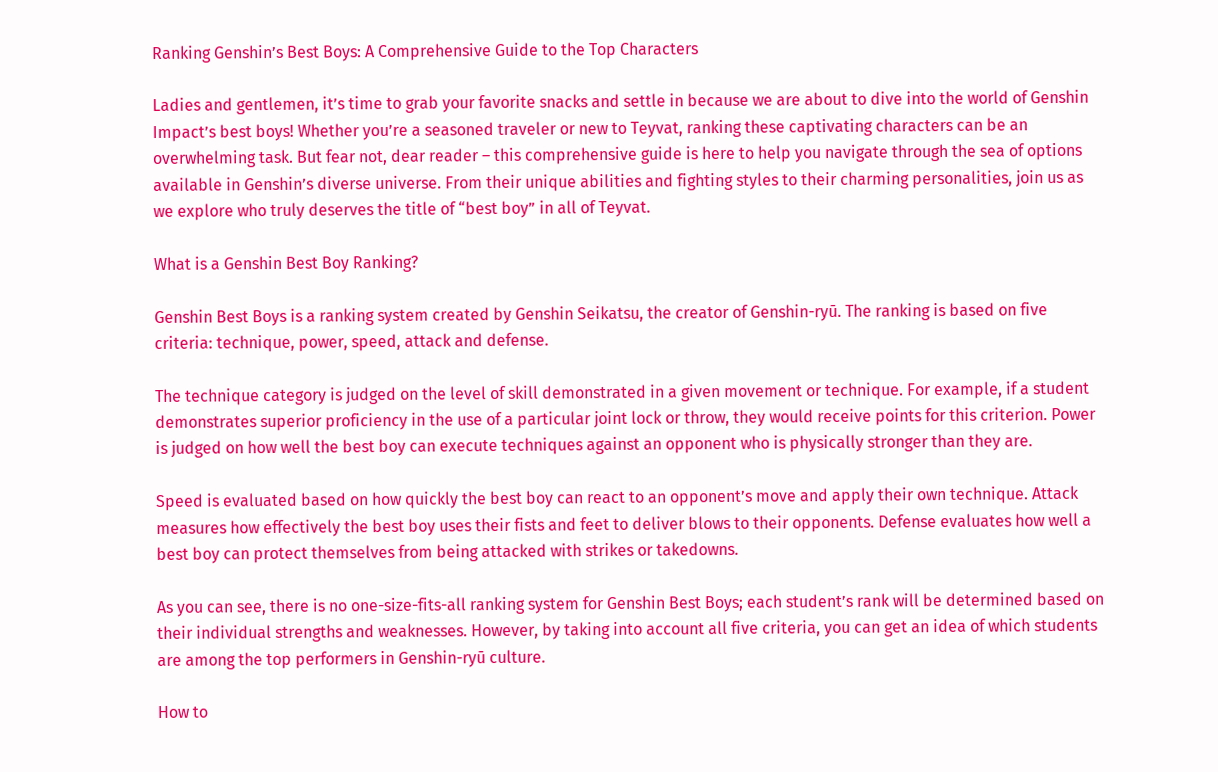Ranking Genshin’s Best Boys: A Comprehensive Guide to the Top Characters

Ladies and gentlemen, it’s time to grab your favorite snacks and settle in because we are about to dive into the world of Genshin Impact’s best boys! Whether you’re a seasoned traveler or new to Teyvat, ranking these captivating characters can be an overwhelming task. But fear not, dear reader – this comprehensive guide is here to help you navigate through the sea of options available in Genshin’s diverse universe. From their unique abilities and fighting styles to their charming personalities, join us as we explore who truly deserves the title of “best boy” in all of Teyvat.

What is a Genshin Best Boy Ranking?

Genshin Best Boys is a ranking system created by Genshin Seikatsu, the creator of Genshin-ryū. The ranking is based on five criteria: technique, power, speed, attack and defense.

The technique category is judged on the level of skill demonstrated in a given movement or technique. For example, if a student demonstrates superior proficiency in the use of a particular joint lock or throw, they would receive points for this criterion. Power is judged on how well the best boy can execute techniques against an opponent who is physically stronger than they are.

Speed is evaluated based on how quickly the best boy can react to an opponent’s move and apply their own technique. Attack measures how effectively the best boy uses their fists and feet to deliver blows to their opponents. Defense evaluates how well a best boy can protect themselves from being attacked with strikes or takedowns.

As you can see, there is no one-size-fits-all ranking system for Genshin Best Boys; each student’s rank will be determined based on their individual strengths and weaknesses. However, by taking into account all five criteria, you can get an idea of which students are among the top performers in Genshin-ryū culture.

How to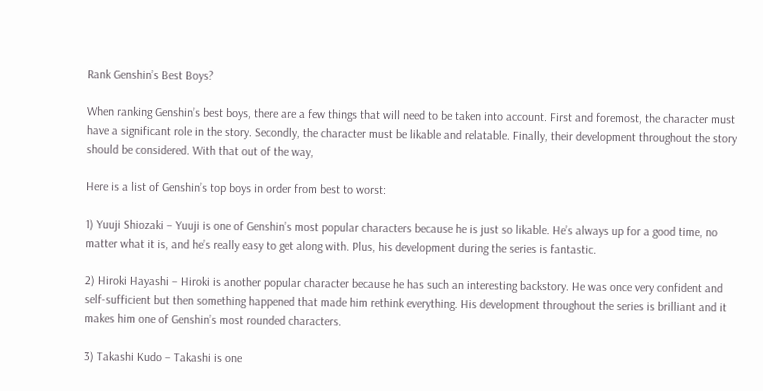Rank Genshin’s Best Boys?

When ranking Genshin’s best boys, there are a few things that will need to be taken into account. First and foremost, the character must have a significant role in the story. Secondly, the character must be likable and relatable. Finally, their development throughout the story should be considered. With that out of the way,

Here is a list of Genshin’s top boys in order from best to worst:

1) Yuuji Shiozaki – Yuuji is one of Genshin’s most popular characters because he is just so likable. He’s always up for a good time, no matter what it is, and he’s really easy to get along with. Plus, his development during the series is fantastic.

2) Hiroki Hayashi – Hiroki is another popular character because he has such an interesting backstory. He was once very confident and self-sufficient but then something happened that made him rethink everything. His development throughout the series is brilliant and it makes him one of Genshin’s most rounded characters.

3) Takashi Kudo – Takashi is one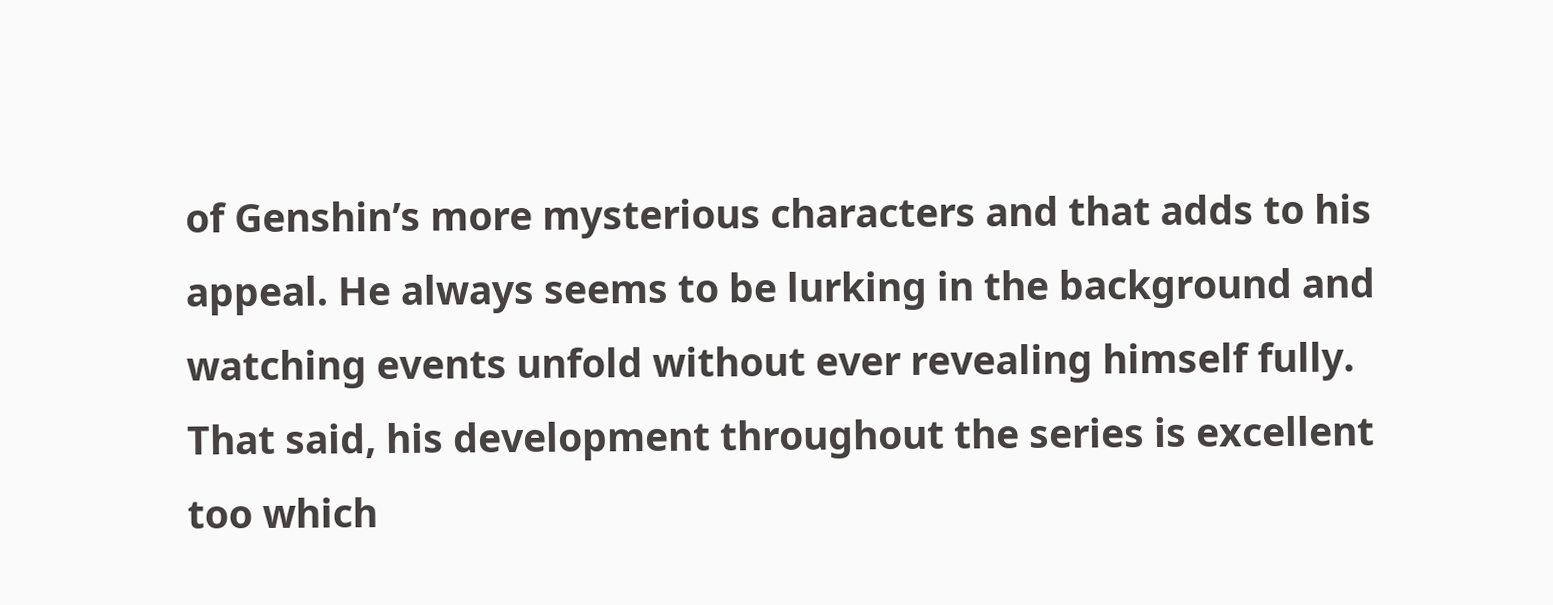of Genshin’s more mysterious characters and that adds to his appeal. He always seems to be lurking in the background and watching events unfold without ever revealing himself fully. That said, his development throughout the series is excellent too which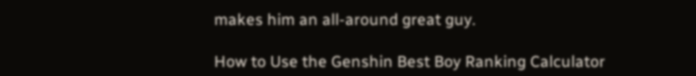makes him an all-around great guy.

How to Use the Genshin Best Boy Ranking Calculator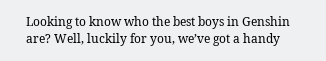Looking to know who the best boys in Genshin are? Well, luckily for you, we’ve got a handy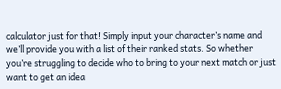calculator just for that! Simply input your character’s name and we’ll provide you with a list of their ranked stats. So whether you’re struggling to decide who to bring to your next match or just want to get an idea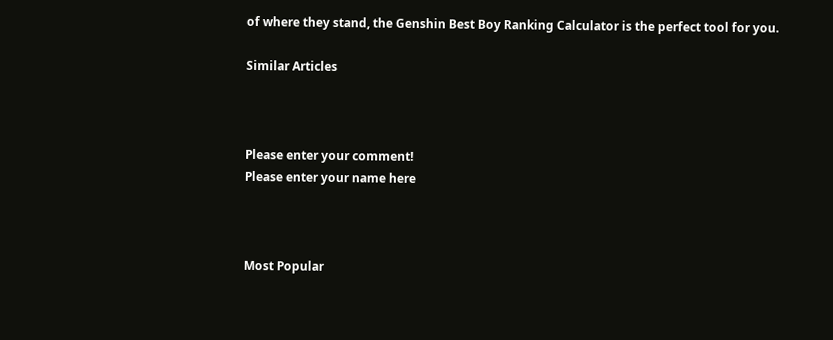of where they stand, the Genshin Best Boy Ranking Calculator is the perfect tool for you.

Similar Articles



Please enter your comment!
Please enter your name here



Most Popular